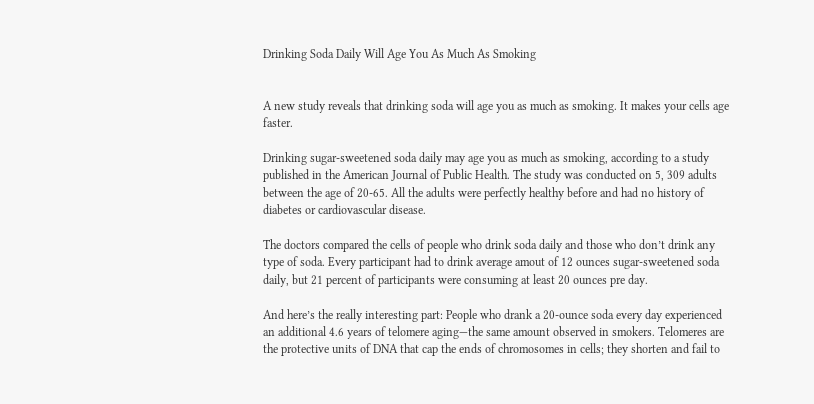Drinking Soda Daily Will Age You As Much As Smoking


A new study reveals that drinking soda will age you as much as smoking. It makes your cells age faster.

Drinking sugar-sweetened soda daily may age you as much as smoking, according to a study published in the American Journal of Public Health. The study was conducted on 5, 309 adults between the age of 20-65. All the adults were perfectly healthy before and had no history of diabetes or cardiovascular disease.

The doctors compared the cells of people who drink soda daily and those who don’t drink any type of soda. Every participant had to drink average amout of 12 ounces sugar-sweetened soda daily, but 21 percent of participants were consuming at least 20 ounces pre day.

And here’s the really interesting part: People who drank a 20-ounce soda every day experienced an additional 4.6 years of telomere aging—the same amount observed in smokers. Telomeres are the protective units of DNA that cap the ends of chromosomes in cells; they shorten and fail to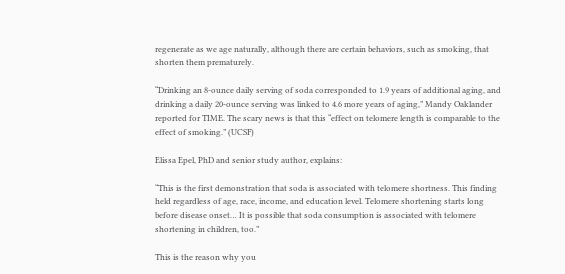regenerate as we age naturally, although there are certain behaviors, such as smoking, that shorten them prematurely.

“Drinking an 8-ounce daily serving of soda corresponded to 1.9 years of additional aging, and drinking a daily 20-ounce serving was linked to 4.6 more years of aging,” Mandy Oaklander reported for TIME. The scary news is that this “effect on telomere length is comparable to the effect of smoking.” (UCSF)

Elissa Epel, PhD and senior study author, explains:

“This is the first demonstration that soda is associated with telomere shortness. This finding held regardless of age, race, income, and education level. Telomere shortening starts long before disease onset… It is possible that soda consumption is associated with telomere shortening in children, too.”

This is the reason why you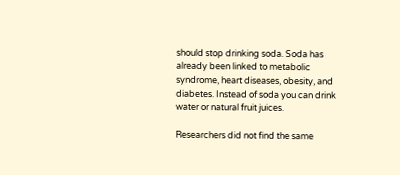should stop drinking soda. Soda has already been linked to metabolic syndrome, heart diseases, obesity, and diabetes. Instead of soda you can drink water or natural fruit juices.

Researchers did not find the same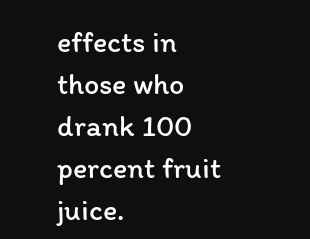effects in those who drank 100 percent fruit juice.